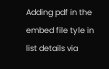Adding pdf in the embed file tyle in list details via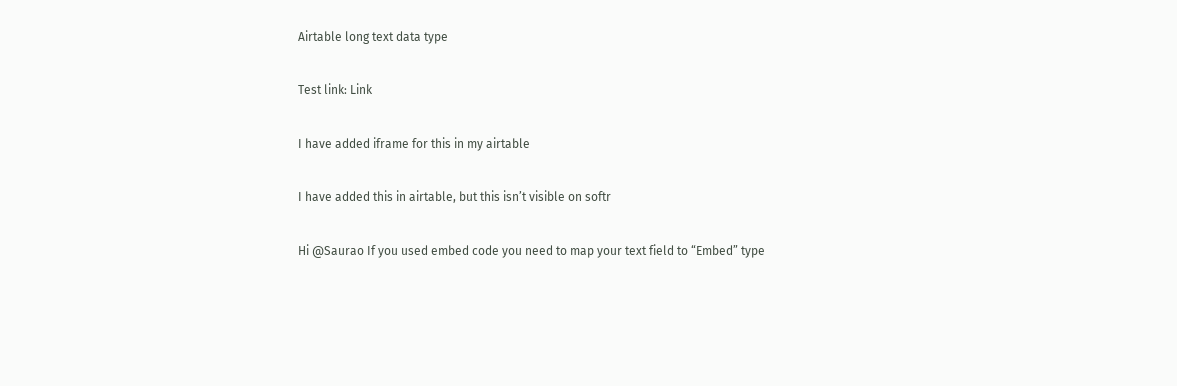Airtable long text data type

Test link: Link

I have added iframe for this in my airtable

I have added this in airtable, but this isn’t visible on softr

Hi @Saurao If you used embed code you need to map your text field to “Embed” type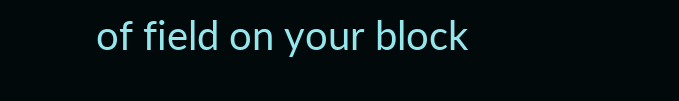of field on your block